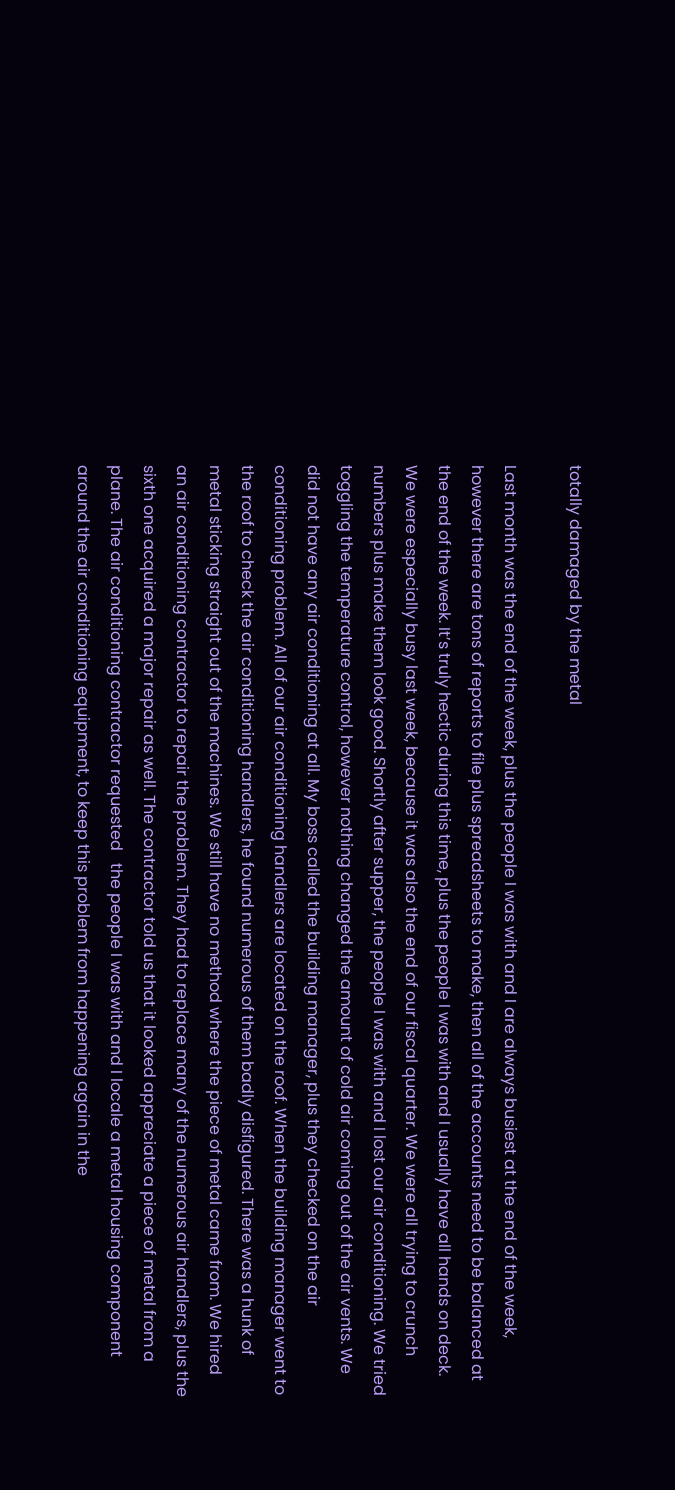totally damaged by the metal

Last month was the end of the week, plus the people I was with and I are always busiest at the end of the week, however there are tons of reports to file plus spreadsheets to make, then all of the accounts need to be balanced at the end of the week. It’s truly hectic during this time, plus the people I was with and I usually have all hands on deck. We were especially busy last week, because it was also the end of our fiscal quarter. We were all trying to crunch numbers plus make them look good. Shortly after supper, the people I was with and I lost our air conditioning. We tried toggling the temperature control, however nothing changed the amount of cold air coming out of the air vents. We did not have any air conditioning at all. My boss called the building manager, plus they checked on the air conditioning problem. All of our air conditioning handlers are located on the roof. When the building manager went to the roof to check the air conditioning handlers, he found numerous of them badly disfigured. There was a hunk of metal sticking straight out of the machines. We still have no method where the piece of metal came from. We hired an air conditioning contractor to repair the problem. They had to replace many of the numerous air handlers, plus the sixth one acquired a major repair as well. The contractor told us that it looked appreciate a piece of metal from a plane. The air conditioning contractor requested   the people I was with and I locale a metal housing component around the air conditioning equipment, to keep this problem from happening again in the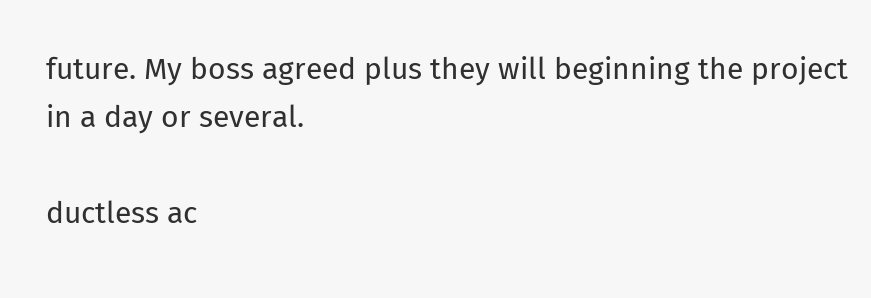future. My boss agreed plus they will beginning the project in a day or several.

ductless ac